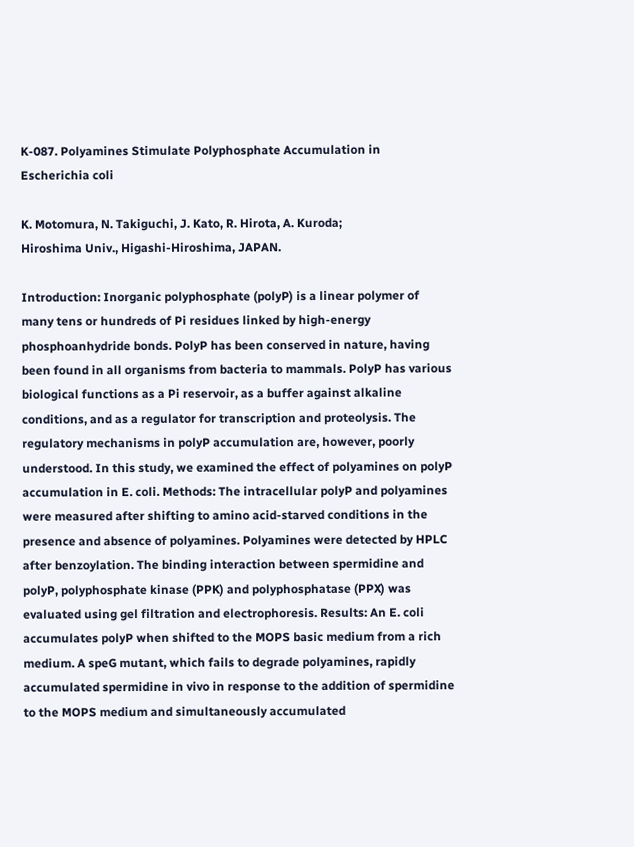K-087. Polyamines Stimulate Polyphosphate Accumulation in Escherichia coli

K. Motomura, N. Takiguchi, J. Kato, R. Hirota, A. Kuroda;
Hiroshima Univ., Higashi-Hiroshima, JAPAN.

Introduction: Inorganic polyphosphate (polyP) is a linear polymer of many tens or hundreds of Pi residues linked by high-energy phosphoanhydride bonds. PolyP has been conserved in nature, having been found in all organisms from bacteria to mammals. PolyP has various biological functions as a Pi reservoir, as a buffer against alkaline conditions, and as a regulator for transcription and proteolysis. The regulatory mechanisms in polyP accumulation are, however, poorly understood. In this study, we examined the effect of polyamines on polyP accumulation in E. coli. Methods: The intracellular polyP and polyamines were measured after shifting to amino acid-starved conditions in the presence and absence of polyamines. Polyamines were detected by HPLC after benzoylation. The binding interaction between spermidine and polyP, polyphosphate kinase (PPK) and polyphosphatase (PPX) was evaluated using gel filtration and electrophoresis. Results: An E. coli accumulates polyP when shifted to the MOPS basic medium from a rich medium. A speG mutant, which fails to degrade polyamines, rapidly accumulated spermidine in vivo in response to the addition of spermidine to the MOPS medium and simultaneously accumulated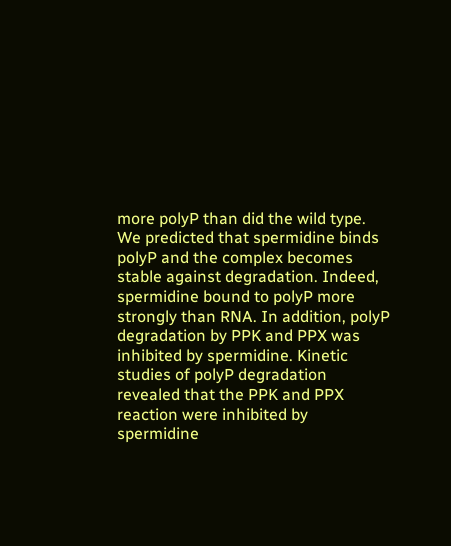more polyP than did the wild type. We predicted that spermidine binds polyP and the complex becomes stable against degradation. Indeed, spermidine bound to polyP more strongly than RNA. In addition, polyP degradation by PPK and PPX was inhibited by spermidine. Kinetic studies of polyP degradation revealed that the PPK and PPX reaction were inhibited by spermidine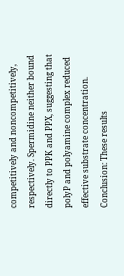competitively and noncompetitively, respectively. Spermidine neither bound directly to PPK and PPX, suggesting that polyP and polyamine complex reduced effective substrate concentration. Conclusion: These results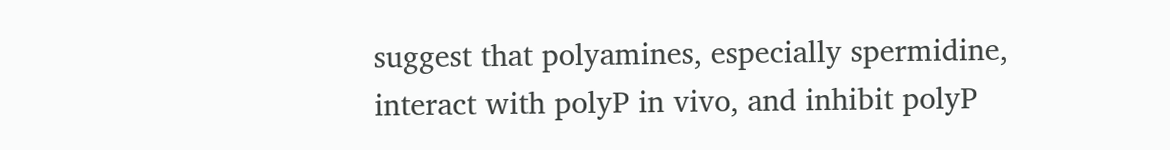suggest that polyamines, especially spermidine, interact with polyP in vivo, and inhibit polyP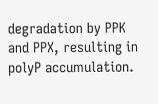degradation by PPK and PPX, resulting in polyP accumulation.